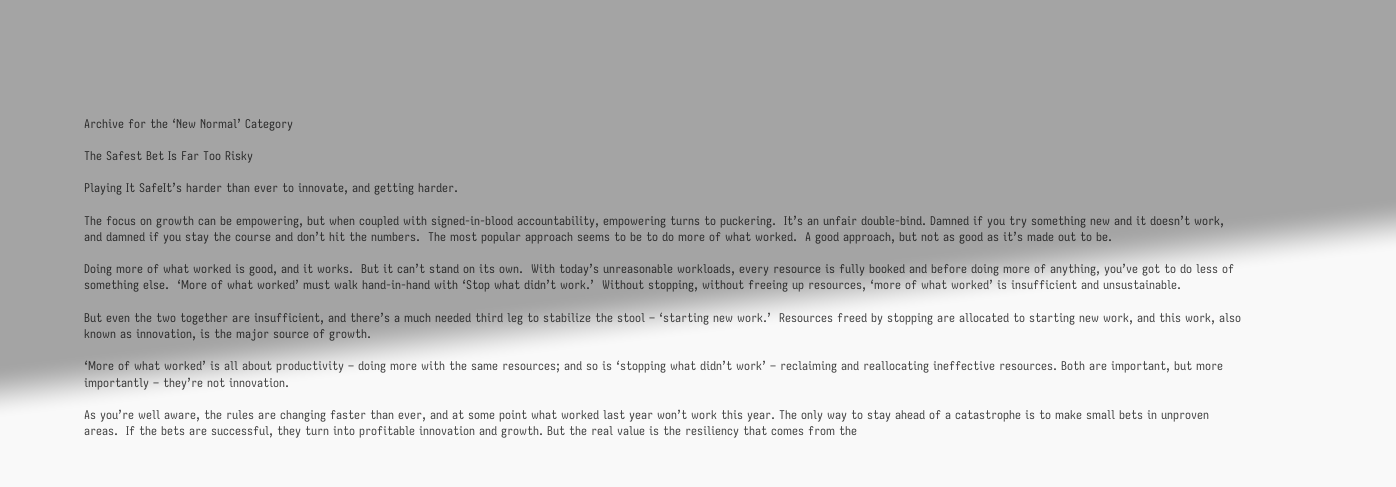Archive for the ‘New Normal’ Category

The Safest Bet Is Far Too Risky

Playing It SafeIt’s harder than ever to innovate, and getting harder.

The focus on growth can be empowering, but when coupled with signed-in-blood accountability, empowering turns to puckering.  It’s an unfair double-bind. Damned if you try something new and it doesn’t work, and damned if you stay the course and don’t hit the numbers.  The most popular approach seems to be to do more of what worked.  A good approach, but not as good as it’s made out to be.

Doing more of what worked is good, and it works.  But it can’t stand on its own.  With today’s unreasonable workloads, every resource is fully booked and before doing more of anything, you’ve got to do less of something else.  ‘More of what worked’ must walk hand-in-hand with ‘Stop what didn’t work.’  Without stopping, without freeing up resources, ‘more of what worked’ is insufficient and unsustainable.

But even the two together are insufficient, and there’s a much needed third leg to stabilize the stool – ‘starting new work.’  Resources freed by stopping are allocated to starting new work, and this work, also known as innovation, is the major source of growth.

‘More of what worked’ is all about productivity – doing more with the same resources; and so is ‘stopping what didn’t work’ – reclaiming and reallocating ineffective resources. Both are important, but more importantly – they’re not innovation.

As you’re well aware, the rules are changing faster than ever, and at some point what worked last year won’t work this year. The only way to stay ahead of a catastrophe is to make small bets in unproven areas.  If the bets are successful, they turn into profitable innovation and growth. But the real value is the resiliency that comes from the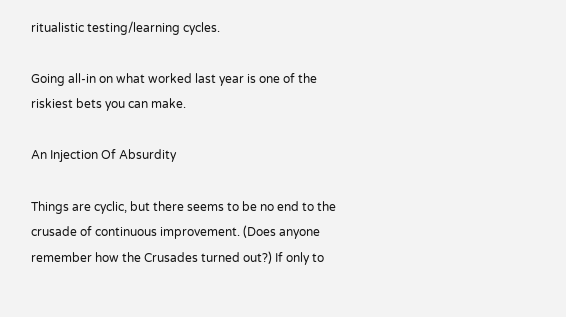ritualistic testing/learning cycles.

Going all-in on what worked last year is one of the riskiest bets you can make.

An Injection Of Absurdity

Things are cyclic, but there seems to be no end to the crusade of continuous improvement. (Does anyone remember how the Crusades turned out?) If only to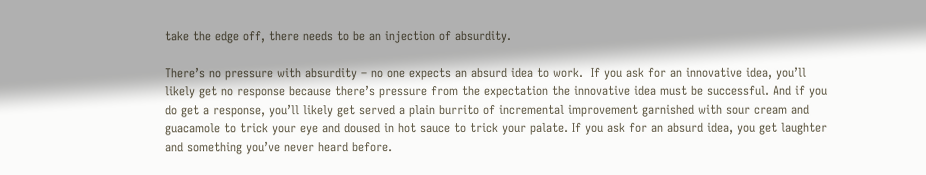take the edge off, there needs to be an injection of absurdity.

There’s no pressure with absurdity – no one expects an absurd idea to work.  If you ask for an innovative idea, you’ll likely get no response because there’s pressure from the expectation the innovative idea must be successful. And if you do get a response, you’ll likely get served a plain burrito of incremental improvement garnished with sour cream and guacamole to trick your eye and doused in hot sauce to trick your palate. If you ask for an absurd idea, you get laughter and something you’ve never heard before.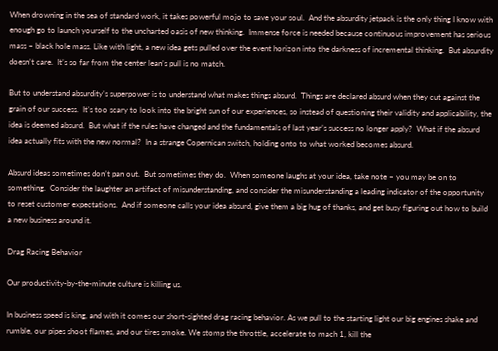When drowning in the sea of standard work, it takes powerful mojo to save your soul.  And the absurdity jetpack is the only thing I know with enough go to launch yourself to the uncharted oasis of new thinking.  Immense force is needed because continuous improvement has serious mass – black hole mass. Like with light, a new idea gets pulled over the event horizon into the darkness of incremental thinking.  But absurdity doesn’t care.  It’s so far from the center lean’s pull is no match.

But to understand absurdity’s superpower is to understand what makes things absurd.  Things are declared absurd when they cut against the grain of our success.  It’s too scary to look into the bright sun of our experiences, so instead of questioning their validity and applicability, the idea is deemed absurd.  But what if the rules have changed and the fundamentals of last year’s success no longer apply?  What if the absurd idea actually fits with the new normal?  In a strange Copernican switch, holding onto to what worked becomes absurd.

Absurd ideas sometimes don’t pan out.  But sometimes they do.  When someone laughs at your idea, take note – you may be on to something.  Consider the laughter an artifact of misunderstanding, and consider the misunderstanding a leading indicator of the opportunity to reset customer expectations.  And if someone calls your idea absurd, give them a big hug of thanks, and get busy figuring out how to build a new business around it.

Drag Racing Behavior

Our productivity-by-the-minute culture is killing us.

In business speed is king, and with it comes our short-sighted drag racing behavior. As we pull to the starting light our big engines shake and rumble, our pipes shoot flames, and our tires smoke. We stomp the throttle, accelerate to mach 1, kill the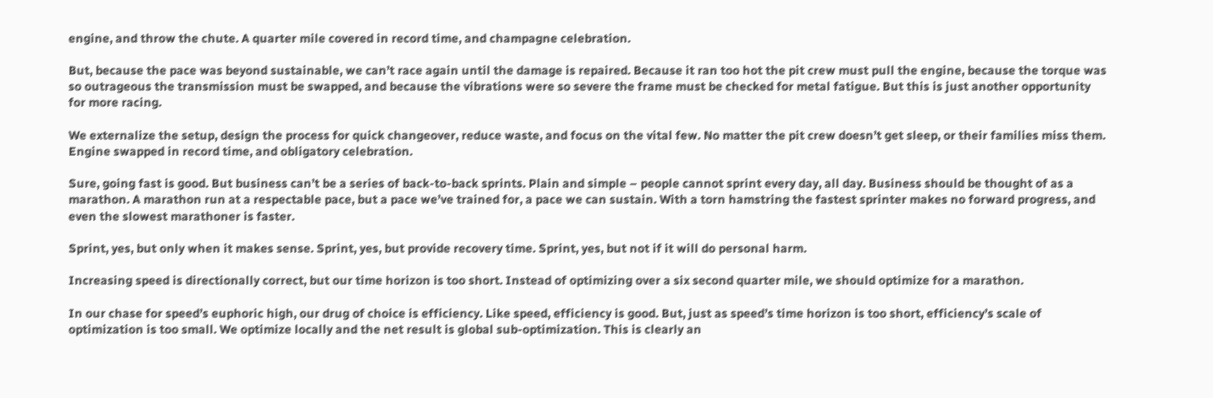engine, and throw the chute. A quarter mile covered in record time, and champagne celebration.

But, because the pace was beyond sustainable, we can’t race again until the damage is repaired. Because it ran too hot the pit crew must pull the engine, because the torque was so outrageous the transmission must be swapped, and because the vibrations were so severe the frame must be checked for metal fatigue. But this is just another opportunity for more racing.

We externalize the setup, design the process for quick changeover, reduce waste, and focus on the vital few. No matter the pit crew doesn’t get sleep, or their families miss them. Engine swapped in record time, and obligatory celebration.

Sure, going fast is good. But business can’t be a series of back-to-back sprints. Plain and simple – people cannot sprint every day, all day. Business should be thought of as a marathon. A marathon run at a respectable pace, but a pace we’ve trained for, a pace we can sustain. With a torn hamstring the fastest sprinter makes no forward progress, and even the slowest marathoner is faster.

Sprint, yes, but only when it makes sense. Sprint, yes, but provide recovery time. Sprint, yes, but not if it will do personal harm.

Increasing speed is directionally correct, but our time horizon is too short. Instead of optimizing over a six second quarter mile, we should optimize for a marathon.

In our chase for speed’s euphoric high, our drug of choice is efficiency. Like speed, efficiency is good. But, just as speed’s time horizon is too short, efficiency’s scale of optimization is too small. We optimize locally and the net result is global sub-optimization. This is clearly an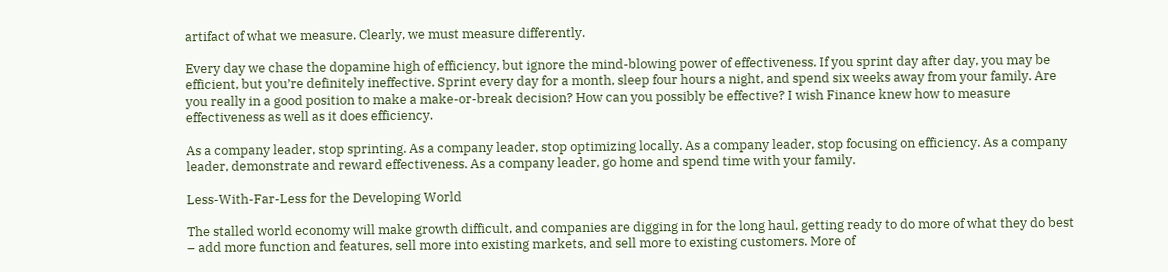artifact of what we measure. Clearly, we must measure differently.

Every day we chase the dopamine high of efficiency, but ignore the mind-blowing power of effectiveness. If you sprint day after day, you may be efficient, but you’re definitely ineffective. Sprint every day for a month, sleep four hours a night, and spend six weeks away from your family. Are you really in a good position to make a make-or-break decision? How can you possibly be effective? I wish Finance knew how to measure effectiveness as well as it does efficiency.

As a company leader, stop sprinting. As a company leader, stop optimizing locally. As a company leader, stop focusing on efficiency. As a company leader, demonstrate and reward effectiveness. As a company leader, go home and spend time with your family.

Less-With-Far-Less for the Developing World

The stalled world economy will make growth difficult, and companies are digging in for the long haul, getting ready to do more of what they do best – add more function and features, sell more into existing markets, and sell more to existing customers. More of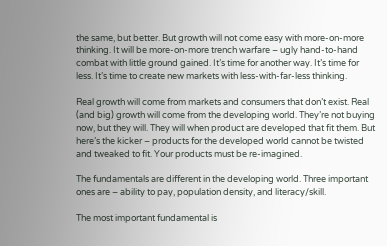the same, but better. But growth will not come easy with more-on-more thinking. It will be more-on-more trench warfare – ugly hand-to-hand combat with little ground gained. It’s time for another way. It’s time for less. It’s time to create new markets with less-with-far-less thinking.

Real growth will come from markets and consumers that don’t exist. Real (and big) growth will come from the developing world. They’re not buying now, but they will. They will when product are developed that fit them. But here’s the kicker – products for the developed world cannot be twisted and tweaked to fit. Your products must be re-imagined.

The fundamentals are different in the developing world. Three important ones are – ability to pay, population density, and literacy/skill.

The most important fundamental is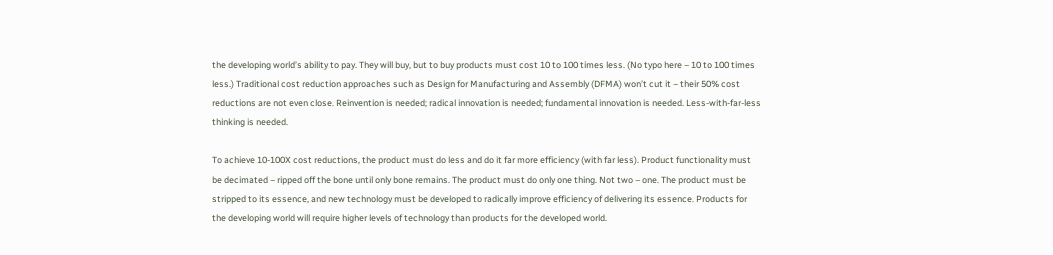the developing world’s ability to pay. They will buy, but to buy products must cost 10 to 100 times less. (No typo here – 10 to 100 times less.) Traditional cost reduction approaches such as Design for Manufacturing and Assembly (DFMA) won’t cut it – their 50% cost reductions are not even close. Reinvention is needed; radical innovation is needed; fundamental innovation is needed. Less-with-far-less thinking is needed.

To achieve 10-100X cost reductions, the product must do less and do it far more efficiency (with far less). Product functionality must be decimated – ripped off the bone until only bone remains. The product must do only one thing. Not two – one. The product must be stripped to its essence, and new technology must be developed to radically improve efficiency of delivering its essence. Products for the developing world will require higher levels of technology than products for the developed world.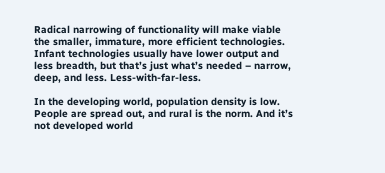Radical narrowing of functionality will make viable the smaller, immature, more efficient technologies. Infant technologies usually have lower output and less breadth, but that’s just what’s needed – narrow, deep, and less. Less-with-far-less.

In the developing world, population density is low. People are spread out, and rural is the norm. And it’s not developed world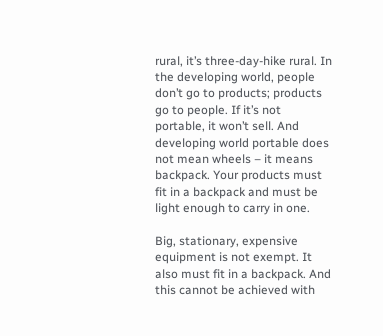rural, it’s three-day-hike rural. In the developing world, people don’t go to products; products go to people. If it’s not portable, it won’t sell. And developing world portable does not mean wheels – it means backpack. Your products must fit in a backpack and must be light enough to carry in one.

Big, stationary, expensive equipment is not exempt. It also must fit in a backpack. And this cannot be achieved with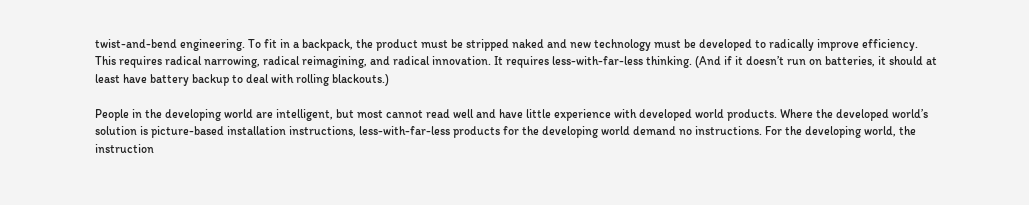twist-and-bend engineering. To fit in a backpack, the product must be stripped naked and new technology must be developed to radically improve efficiency. This requires radical narrowing, radical reimagining, and radical innovation. It requires less-with-far-less thinking. (And if it doesn’t run on batteries, it should at least have battery backup to deal with rolling blackouts.)

People in the developing world are intelligent, but most cannot read well and have little experience with developed world products. Where the developed world’s solution is picture-based installation instructions, less-with-far-less products for the developing world demand no instructions. For the developing world, the instruction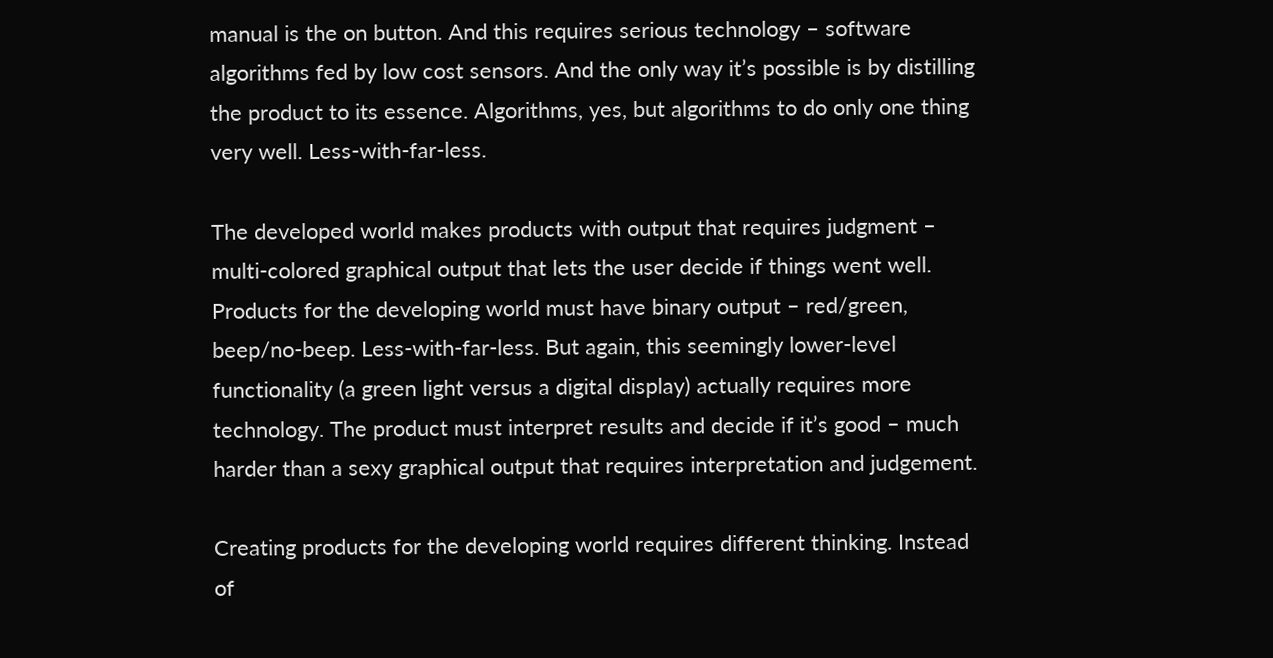manual is the on button. And this requires serious technology – software algorithms fed by low cost sensors. And the only way it’s possible is by distilling the product to its essence. Algorithms, yes, but algorithms to do only one thing very well. Less-with-far-less.

The developed world makes products with output that requires judgment – multi-colored graphical output that lets the user decide if things went well. Products for the developing world must have binary output – red/green, beep/no-beep. Less-with-far-less. But again, this seemingly lower-level functionality (a green light versus a digital display) actually requires more technology. The product must interpret results and decide if it’s good – much harder than a sexy graphical output that requires interpretation and judgement.

Creating products for the developing world requires different thinking. Instead of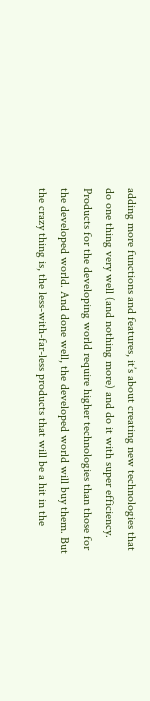adding more functions and features, it’s about creating new technologies that do one thing very well (and nothing more) and do it with super efficiency. Products for the developing world require higher technologies than those for the developed world. And done well, the developed world will buy them. But the crazy thing is, the less-with-far-less products that will be a hit in the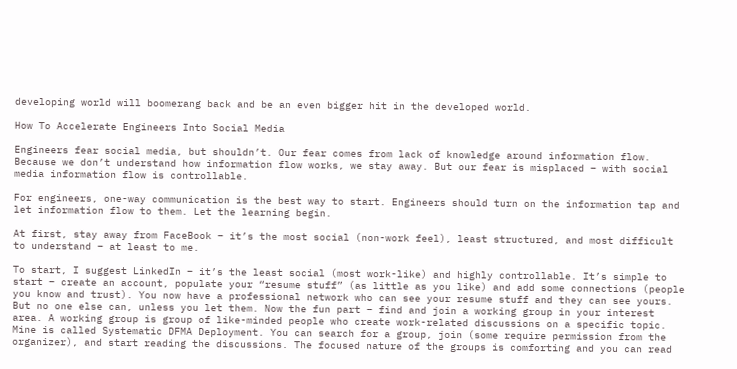developing world will boomerang back and be an even bigger hit in the developed world.

How To Accelerate Engineers Into Social Media

Engineers fear social media, but shouldn’t. Our fear comes from lack of knowledge around information flow. Because we don’t understand how information flow works, we stay away. But our fear is misplaced – with social media information flow is controllable.

For engineers, one-way communication is the best way to start. Engineers should turn on the information tap and let information flow to them. Let the learning begin.

At first, stay away from FaceBook – it’s the most social (non-work feel), least structured, and most difficult to understand – at least to me.

To start, I suggest LinkedIn – it’s the least social (most work-like) and highly controllable. It’s simple to start – create an account, populate your “resume stuff” (as little as you like) and add some connections (people you know and trust). You now have a professional network who can see your resume stuff and they can see yours. But no one else can, unless you let them. Now the fun part – find and join a working group in your interest area. A working group is group of like-minded people who create work-related discussions on a specific topic. Mine is called Systematic DFMA Deployment. You can search for a group, join (some require permission from the organizer), and start reading the discussions. The focused nature of the groups is comforting and you can read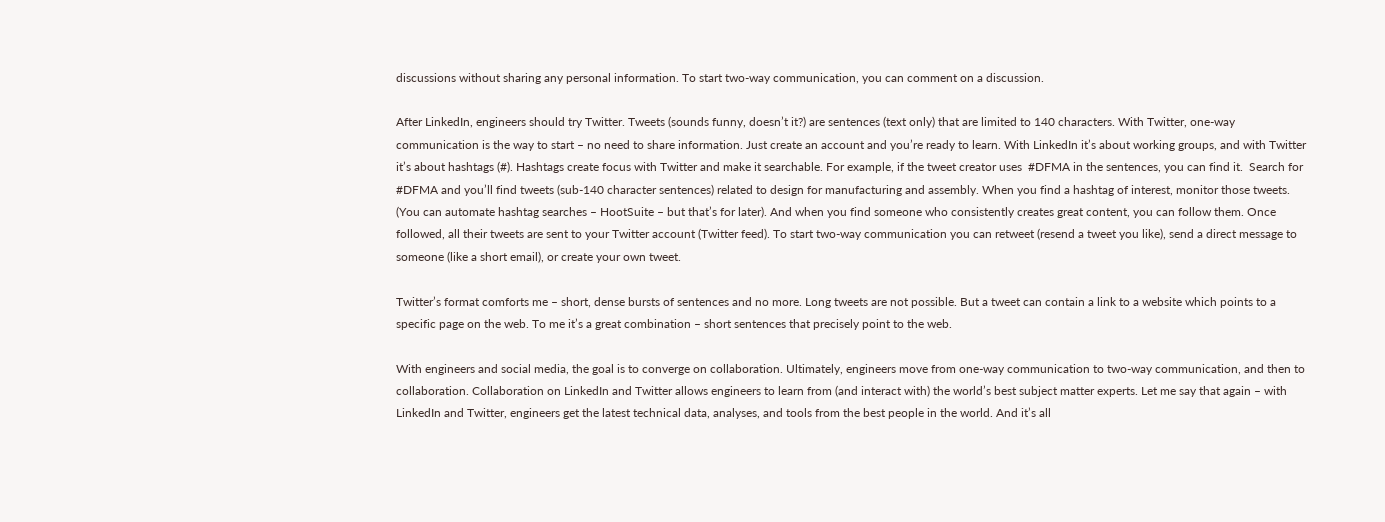discussions without sharing any personal information. To start two-way communication, you can comment on a discussion.

After LinkedIn, engineers should try Twitter. Tweets (sounds funny, doesn’t it?) are sentences (text only) that are limited to 140 characters. With Twitter, one-way communication is the way to start – no need to share information. Just create an account and you’re ready to learn. With LinkedIn it’s about working groups, and with Twitter it’s about hashtags (#). Hashtags create focus with Twitter and make it searchable. For example, if the tweet creator uses  #DFMA in the sentences, you can find it.  Search for #DFMA and you’ll find tweets (sub-140 character sentences) related to design for manufacturing and assembly. When you find a hashtag of interest, monitor those tweets. (You can automate hashtag searches – HootSuite – but that’s for later). And when you find someone who consistently creates great content, you can follow them. Once followed, all their tweets are sent to your Twitter account (Twitter feed). To start two-way communication you can retweet (resend a tweet you like), send a direct message to someone (like a short email), or create your own tweet.

Twitter’s format comforts me – short, dense bursts of sentences and no more. Long tweets are not possible. But a tweet can contain a link to a website which points to a specific page on the web. To me it’s a great combination – short sentences that precisely point to the web.

With engineers and social media, the goal is to converge on collaboration. Ultimately, engineers move from one-way communication to two-way communication, and then to collaboration. Collaboration on LinkedIn and Twitter allows engineers to learn from (and interact with) the world’s best subject matter experts. Let me say that again – with LinkedIn and Twitter, engineers get the latest technical data, analyses, and tools from the best people in the world. And it’s all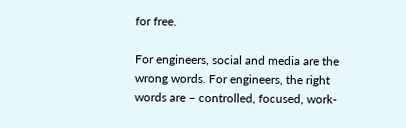for free.

For engineers, social and media are the wrong words. For engineers, the right words are – controlled, focused, work-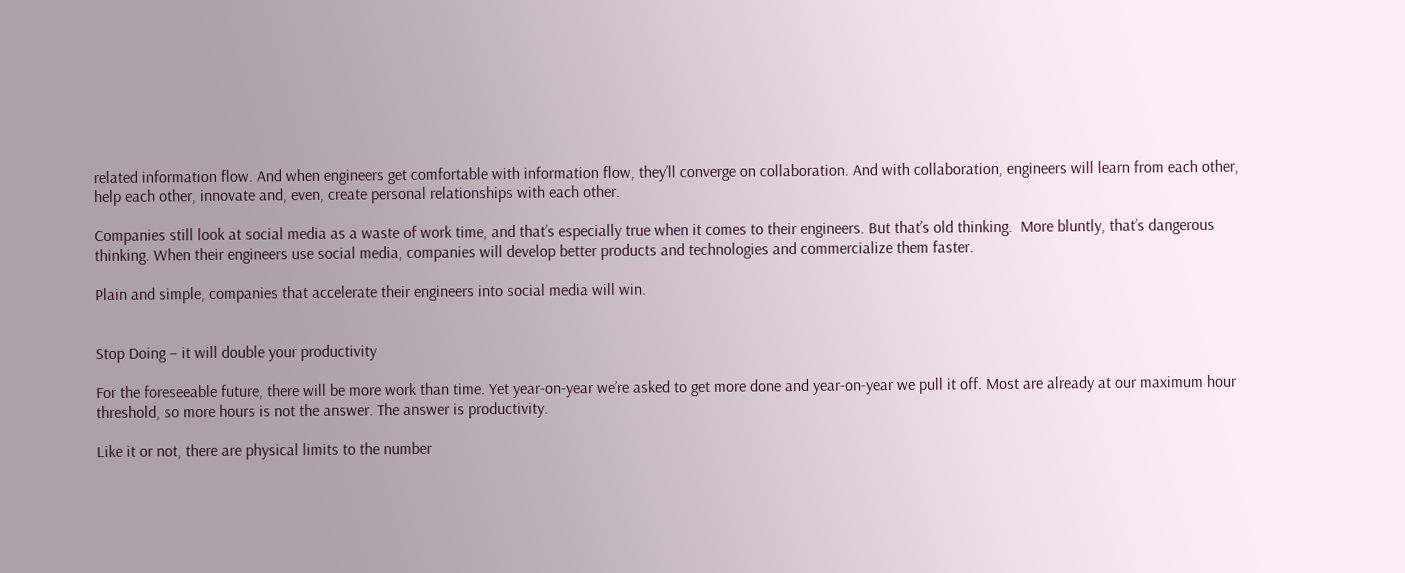related information flow. And when engineers get comfortable with information flow, they’ll converge on collaboration. And with collaboration, engineers will learn from each other, help each other, innovate and, even, create personal relationships with each other.

Companies still look at social media as a waste of work time, and that’s especially true when it comes to their engineers. But that’s old thinking.  More bluntly, that’s dangerous thinking. When their engineers use social media, companies will develop better products and technologies and commercialize them faster.

Plain and simple, companies that accelerate their engineers into social media will win.


Stop Doing – it will double your productivity

For the foreseeable future, there will be more work than time. Yet year-on-year we’re asked to get more done and year-on-year we pull it off. Most are already at our maximum hour threshold, so more hours is not the answer. The answer is productivity.

Like it or not, there are physical limits to the number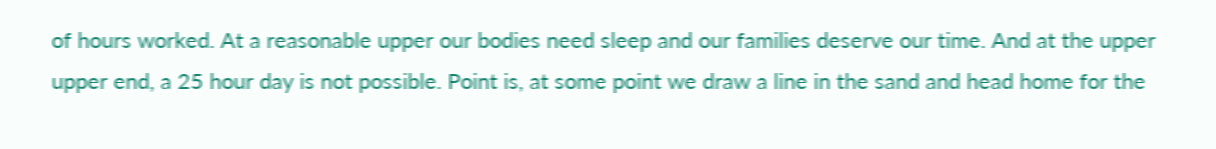of hours worked. At a reasonable upper our bodies need sleep and our families deserve our time. And at the upper upper end, a 25 hour day is not possible. Point is, at some point we draw a line in the sand and head home for the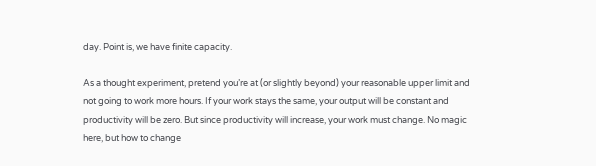day. Point is, we have finite capacity.

As a thought experiment, pretend you’re at (or slightly beyond) your reasonable upper limit and not going to work more hours. If your work stays the same, your output will be constant and productivity will be zero. But since productivity will increase, your work must change. No magic here, but how to change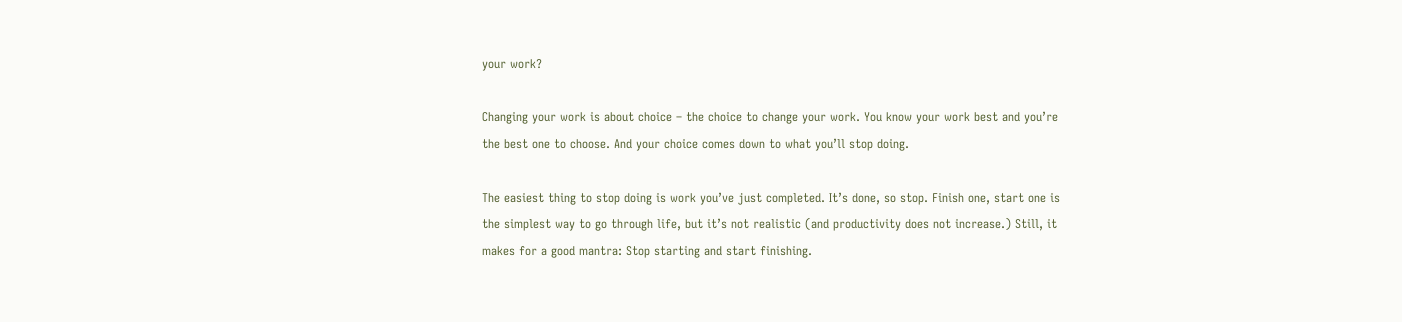your work?

Changing your work is about choice – the choice to change your work. You know your work best and you’re the best one to choose. And your choice comes down to what you’ll stop doing.

The easiest thing to stop doing is work you’ve just completed. It’s done, so stop. Finish one, start one is the simplest way to go through life, but it’s not realistic (and productivity does not increase.) Still, it makes for a good mantra: Stop starting and start finishing.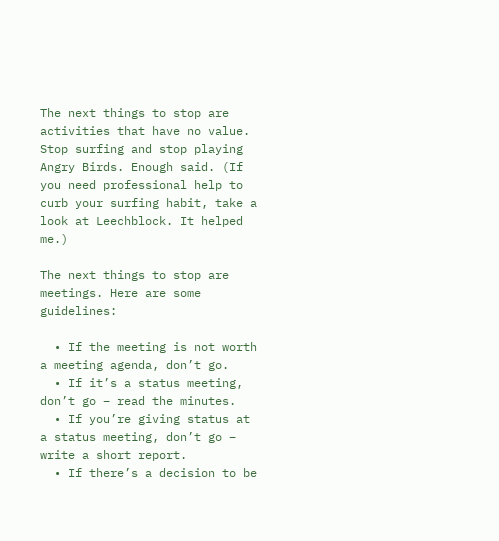The next things to stop are activities that have no value. Stop surfing and stop playing Angry Birds. Enough said. (If you need professional help to curb your surfing habit, take a look at Leechblock. It helped me.)

The next things to stop are meetings. Here are some guidelines:

  • If the meeting is not worth a meeting agenda, don’t go.
  • If it’s a status meeting, don’t go – read the minutes.
  • If you’re giving status at a status meeting, don’t go – write a short report.
  • If there’s a decision to be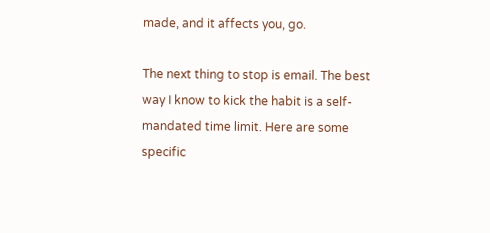made, and it affects you, go.

The next thing to stop is email. The best way I know to kick the habit is a self-mandated time limit. Here are some specific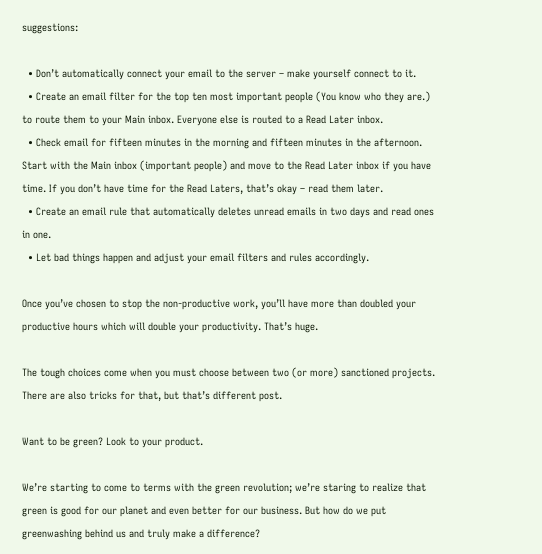suggestions:

  • Don’t automatically connect your email to the server – make yourself connect to it.
  • Create an email filter for the top ten most important people (You know who they are.) to route them to your Main inbox. Everyone else is routed to a Read Later inbox.
  • Check email for fifteen minutes in the morning and fifteen minutes in the afternoon. Start with the Main inbox (important people) and move to the Read Later inbox if you have time. If you don’t have time for the Read Laters, that’s okay – read them later.
  • Create an email rule that automatically deletes unread emails in two days and read ones in one.
  • Let bad things happen and adjust your email filters and rules accordingly.

Once you’ve chosen to stop the non-productive work, you’ll have more than doubled your productive hours which will double your productivity. That’s huge.

The tough choices come when you must choose between two (or more) sanctioned projects. There are also tricks for that, but that’s different post.

Want to be green? Look to your product.

We’re starting to come to terms with the green revolution; we’re staring to realize that green is good for our planet and even better for our business. But how do we put greenwashing behind us and truly make a difference?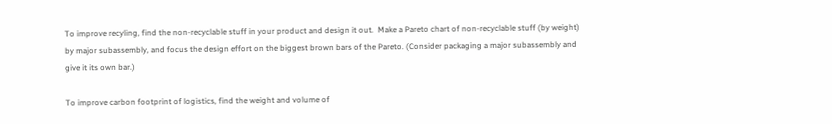To improve recyling, find the non-recyclable stuff in your product and design it out.  Make a Pareto chart of non-recyclable stuff (by weight) by major subassembly, and focus the design effort on the biggest brown bars of the Pareto. (Consider packaging a major subassembly and give it its own bar.)

To improve carbon footprint of logistics, find the weight and volume of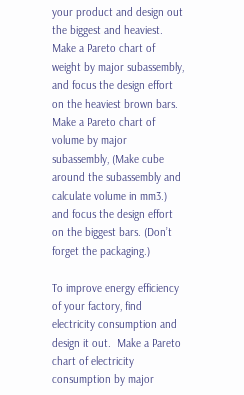your product and design out the biggest and heaviest.  Make a Pareto chart of weight by major subassembly, and focus the design effort on the heaviest brown bars. Make a Pareto chart of volume by major subassembly, (Make cube around the subassembly and calculate volume in mm3.) and focus the design effort on the biggest bars. (Don’t forget the packaging.)

To improve energy efficiency of your factory, find electricity consumption and design it out.  Make a Pareto chart of electricity consumption by major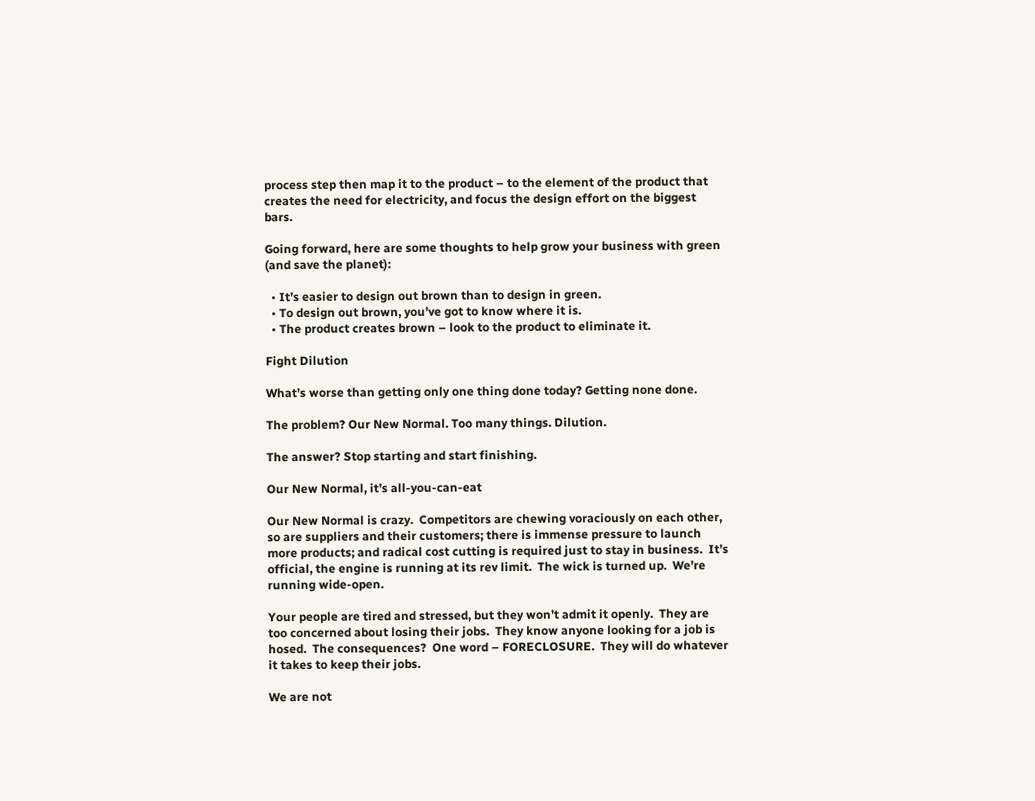process step then map it to the product – to the element of the product that creates the need for electricity, and focus the design effort on the biggest bars.

Going forward, here are some thoughts to help grow your business with green (and save the planet):

  • It’s easier to design out brown than to design in green.
  • To design out brown, you’ve got to know where it is.
  • The product creates brown – look to the product to eliminate it.

Fight Dilution

What’s worse than getting only one thing done today? Getting none done.

The problem? Our New Normal. Too many things. Dilution.

The answer? Stop starting and start finishing.

Our New Normal, it’s all-you-can-eat

Our New Normal is crazy.  Competitors are chewing voraciously on each other, so are suppliers and their customers; there is immense pressure to launch more products; and radical cost cutting is required just to stay in business.  It’s official, the engine is running at its rev limit.  The wick is turned up.  We’re running wide-open.

Your people are tired and stressed, but they won’t admit it openly.  They are too concerned about losing their jobs.  They know anyone looking for a job is hosed.  The consequences?  One word – FORECLOSURE.  They will do whatever it takes to keep their jobs.

We are not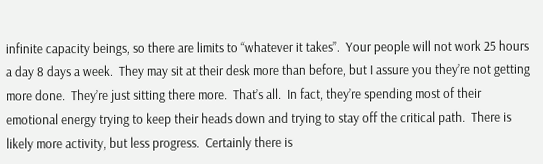infinite capacity beings, so there are limits to “whatever it takes”.  Your people will not work 25 hours a day 8 days a week.  They may sit at their desk more than before, but I assure you they’re not getting more done.  They’re just sitting there more.  That’s all.  In fact, they’re spending most of their emotional energy trying to keep their heads down and trying to stay off the critical path.  There is likely more activity, but less progress.  Certainly there is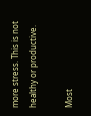more stress. This is not healthy or productive.

Most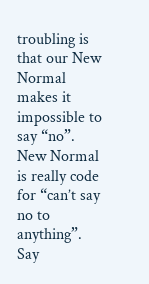troubling is that our New Normal makes it impossible to say “no”.  New Normal is really code for “can’t say no to anything”.  Say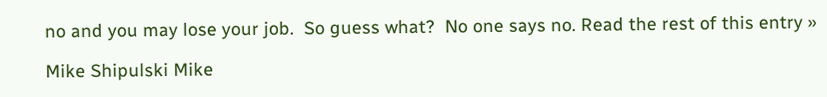no and you may lose your job.  So guess what?  No one says no. Read the rest of this entry »

Mike Shipulski Mike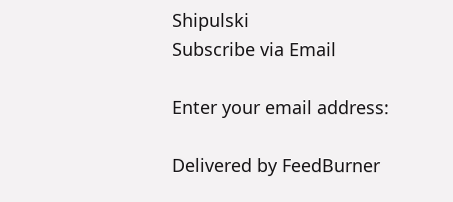Shipulski
Subscribe via Email

Enter your email address:

Delivered by FeedBurner